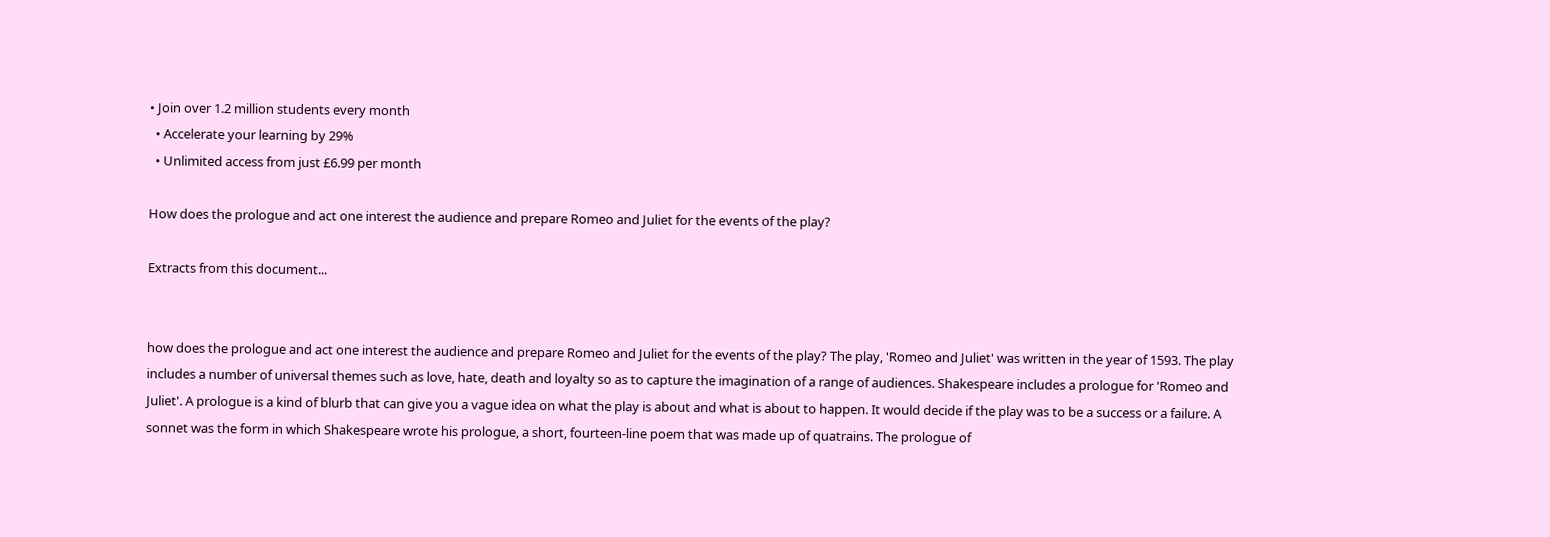• Join over 1.2 million students every month
  • Accelerate your learning by 29%
  • Unlimited access from just £6.99 per month

How does the prologue and act one interest the audience and prepare Romeo and Juliet for the events of the play?

Extracts from this document...


how does the prologue and act one interest the audience and prepare Romeo and Juliet for the events of the play? The play, 'Romeo and Juliet' was written in the year of 1593. The play includes a number of universal themes such as love, hate, death and loyalty so as to capture the imagination of a range of audiences. Shakespeare includes a prologue for 'Romeo and Juliet'. A prologue is a kind of blurb that can give you a vague idea on what the play is about and what is about to happen. It would decide if the play was to be a success or a failure. A sonnet was the form in which Shakespeare wrote his prologue, a short, fourteen-line poem that was made up of quatrains. The prologue of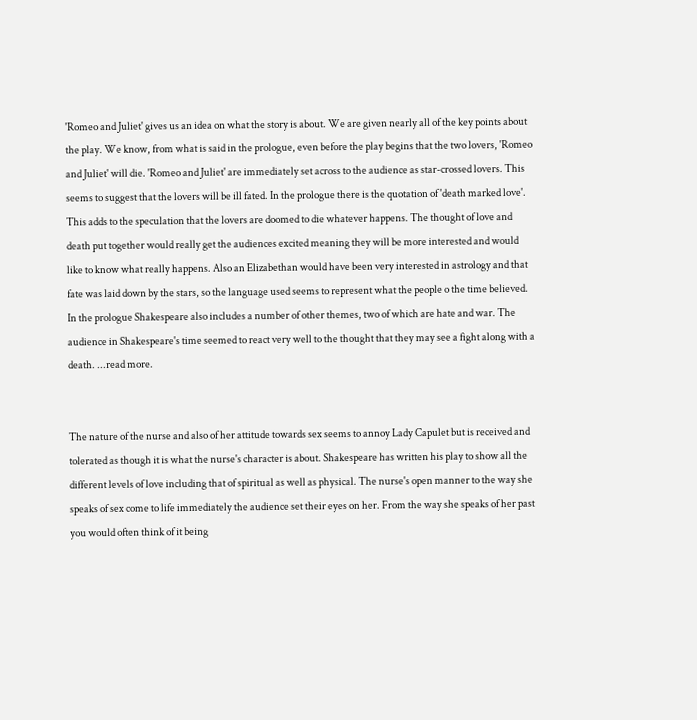'Romeo and Juliet' gives us an idea on what the story is about. We are given nearly all of the key points about the play. We know, from what is said in the prologue, even before the play begins that the two lovers, 'Romeo and Juliet' will die. 'Romeo and Juliet' are immediately set across to the audience as star-crossed lovers. This seems to suggest that the lovers will be ill fated. In the prologue there is the quotation of 'death marked love'. This adds to the speculation that the lovers are doomed to die whatever happens. The thought of love and death put together would really get the audiences excited meaning they will be more interested and would like to know what really happens. Also an Elizabethan would have been very interested in astrology and that fate was laid down by the stars, so the language used seems to represent what the people o the time believed. In the prologue Shakespeare also includes a number of other themes, two of which are hate and war. The audience in Shakespeare's time seemed to react very well to the thought that they may see a fight along with a death. ...read more.


The nature of the nurse and also of her attitude towards sex seems to annoy Lady Capulet but is received and tolerated as though it is what the nurse's character is about. Shakespeare has written his play to show all the different levels of love including that of spiritual as well as physical. The nurse's open manner to the way she speaks of sex come to life immediately the audience set their eyes on her. From the way she speaks of her past you would often think of it being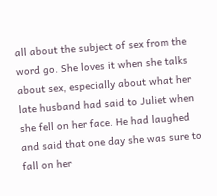all about the subject of sex from the word go. She loves it when she talks about sex, especially about what her late husband had said to Juliet when she fell on her face. He had laughed and said that one day she was sure to fall on her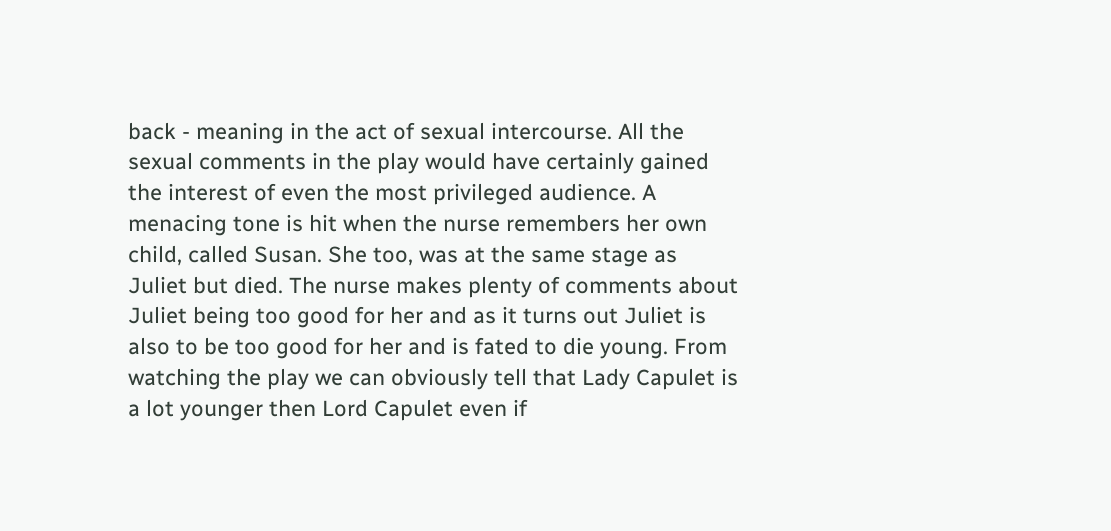back - meaning in the act of sexual intercourse. All the sexual comments in the play would have certainly gained the interest of even the most privileged audience. A menacing tone is hit when the nurse remembers her own child, called Susan. She too, was at the same stage as Juliet but died. The nurse makes plenty of comments about Juliet being too good for her and as it turns out Juliet is also to be too good for her and is fated to die young. From watching the play we can obviously tell that Lady Capulet is a lot younger then Lord Capulet even if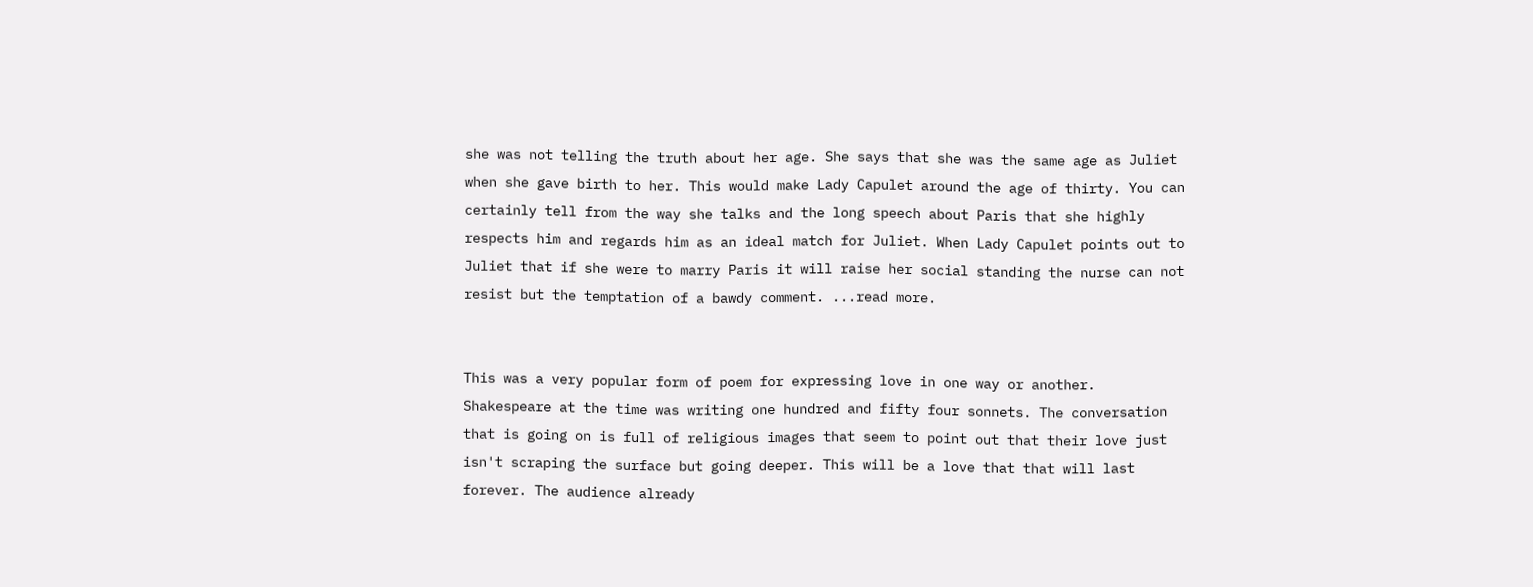she was not telling the truth about her age. She says that she was the same age as Juliet when she gave birth to her. This would make Lady Capulet around the age of thirty. You can certainly tell from the way she talks and the long speech about Paris that she highly respects him and regards him as an ideal match for Juliet. When Lady Capulet points out to Juliet that if she were to marry Paris it will raise her social standing the nurse can not resist but the temptation of a bawdy comment. ...read more.


This was a very popular form of poem for expressing love in one way or another. Shakespeare at the time was writing one hundred and fifty four sonnets. The conversation that is going on is full of religious images that seem to point out that their love just isn't scraping the surface but going deeper. This will be a love that that will last forever. The audience already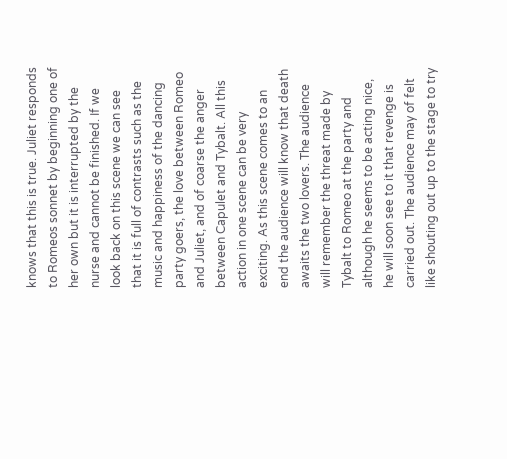knows that this is true. Juliet responds to Romeos sonnet by beginning one of her own but it is interrupted by the nurse and cannot be finished. If we look back on this scene we can see that it is full of contrasts such as the music and happiness of the dancing party goers, the love between Romeo and Juliet, and of coarse the anger between Capulet and Tybalt. All this action in one scene can be very exciting. As this scene comes to an end the audience will know that death awaits the two lovers. The audience will remember the threat made by Tybalt to Romeo at the party and although he seems to be acting nice, he will soon see to it that revenge is carried out. The audience may of felt like shouting out up to the stage to try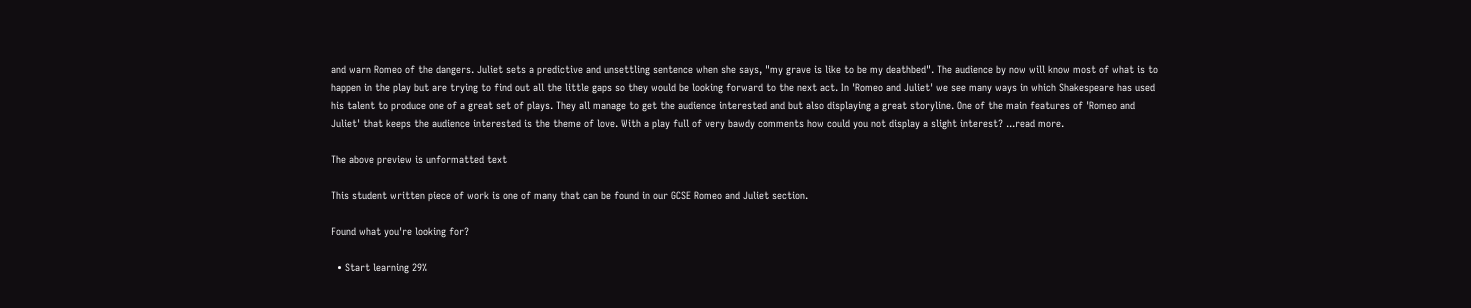and warn Romeo of the dangers. Juliet sets a predictive and unsettling sentence when she says, "my grave is like to be my deathbed". The audience by now will know most of what is to happen in the play but are trying to find out all the little gaps so they would be looking forward to the next act. In 'Romeo and Juliet' we see many ways in which Shakespeare has used his talent to produce one of a great set of plays. They all manage to get the audience interested and but also displaying a great storyline. One of the main features of 'Romeo and Juliet' that keeps the audience interested is the theme of love. With a play full of very bawdy comments how could you not display a slight interest? ...read more.

The above preview is unformatted text

This student written piece of work is one of many that can be found in our GCSE Romeo and Juliet section.

Found what you're looking for?

  • Start learning 29%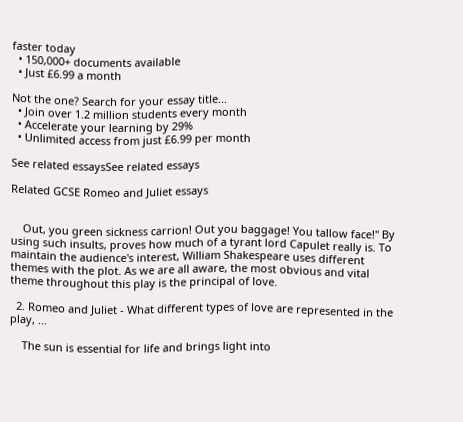faster today
  • 150,000+ documents available
  • Just £6.99 a month

Not the one? Search for your essay title...
  • Join over 1.2 million students every month
  • Accelerate your learning by 29%
  • Unlimited access from just £6.99 per month

See related essaysSee related essays

Related GCSE Romeo and Juliet essays


    Out, you green sickness carrion! Out you baggage! You tallow face!" By using such insults, proves how much of a tyrant lord Capulet really is. To maintain the audience's interest, William Shakespeare uses different themes with the plot. As we are all aware, the most obvious and vital theme throughout this play is the principal of love.

  2. Romeo and Juliet - What different types of love are represented in the play, ...

    The sun is essential for life and brings light into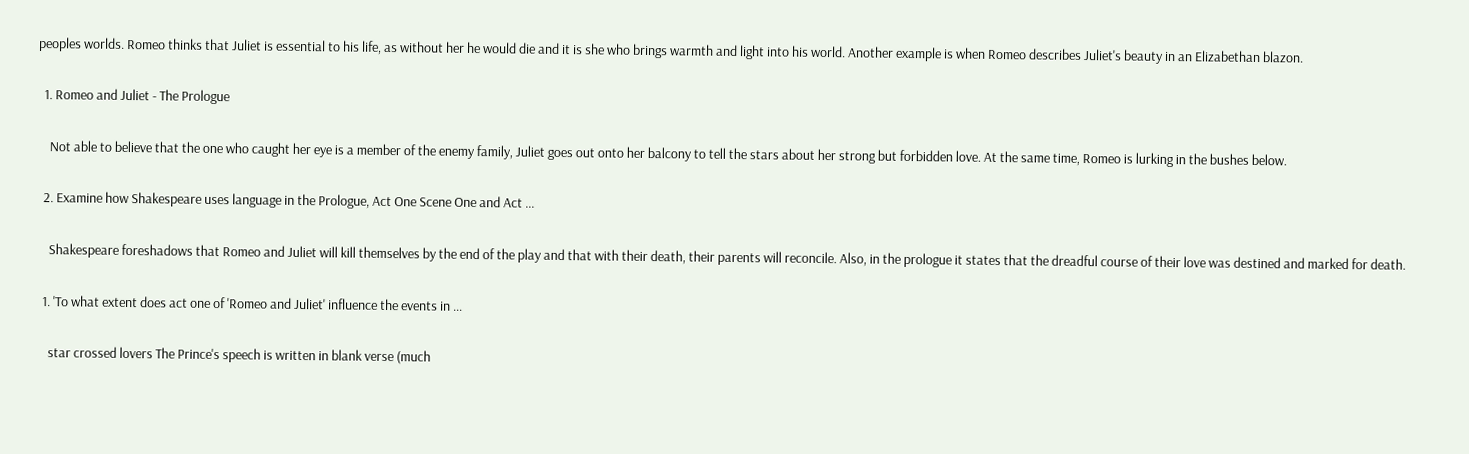peoples worlds. Romeo thinks that Juliet is essential to his life, as without her he would die and it is she who brings warmth and light into his world. Another example is when Romeo describes Juliet's beauty in an Elizabethan blazon.

  1. Romeo and Juliet - The Prologue

    Not able to believe that the one who caught her eye is a member of the enemy family, Juliet goes out onto her balcony to tell the stars about her strong but forbidden love. At the same time, Romeo is lurking in the bushes below.

  2. Examine how Shakespeare uses language in the Prologue, Act One Scene One and Act ...

    Shakespeare foreshadows that Romeo and Juliet will kill themselves by the end of the play and that with their death, their parents will reconcile. Also, in the prologue it states that the dreadful course of their love was destined and marked for death.

  1. 'To what extent does act one of 'Romeo and Juliet' influence the events in ...

    star crossed lovers The Prince's speech is written in blank verse (much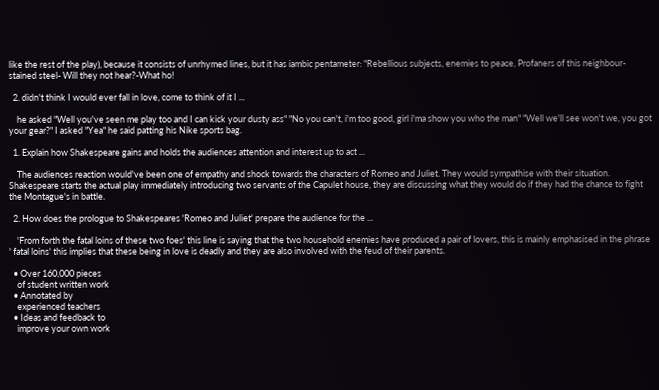like the rest of the play), because it consists of unrhymed lines, but it has iambic pentameter: "Rebellious subjects, enemies to peace, Profaners of this neighbour-stained steel- Will they not hear?-What ho!

  2. didn't think I would ever fall in love, come to think of it I ...

    he asked "Well you've seen me play too and I can kick your dusty ass" "No you can't, i'm too good, girl i'ma show you who the man" "Well we'll see won't we, you got your gear?" I asked "Yea" he said patting his Nike sports bag.

  1. Explain how Shakespeare gains and holds the audiences attention and interest up to act ...

    The audiences reaction would've been one of empathy and shock towards the characters of Romeo and Juliet. They would sympathise with their situation. Shakespeare starts the actual play immediately introducing two servants of the Capulet house, they are discussing what they would do if they had the chance to fight the Montague's in battle.

  2. How does the prologue to Shakespeares 'Romeo and Juliet' prepare the audience for the ...

    'From forth the fatal loins of these two foes' this line is saying that the two household enemies have produced a pair of lovers, this is mainly emphasised in the phrase ' fatal loins' this implies that these being in love is deadly and they are also involved with the feud of their parents.

  • Over 160,000 pieces
    of student written work
  • Annotated by
    experienced teachers
  • Ideas and feedback to
    improve your own work